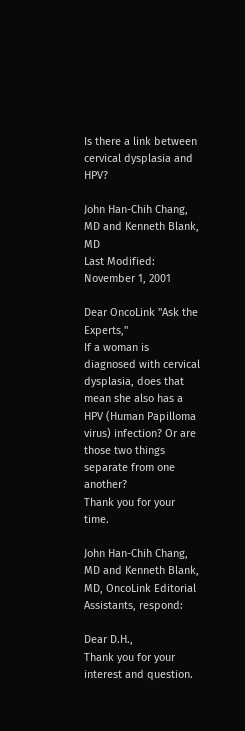Is there a link between cervical dysplasia and HPV?

John Han-Chih Chang, MD and Kenneth Blank, MD
Last Modified: November 1, 2001

Dear OncoLink "Ask the Experts,"
If a woman is diagnosed with cervical dysplasia, does that mean she also has a HPV (Human Papilloma virus) infection? Or are those two things separate from one another?
Thank you for your time.

John Han-Chih Chang, MD and Kenneth Blank, MD, OncoLink Editorial Assistants, respond:

Dear D.H.,
Thank you for your interest and question.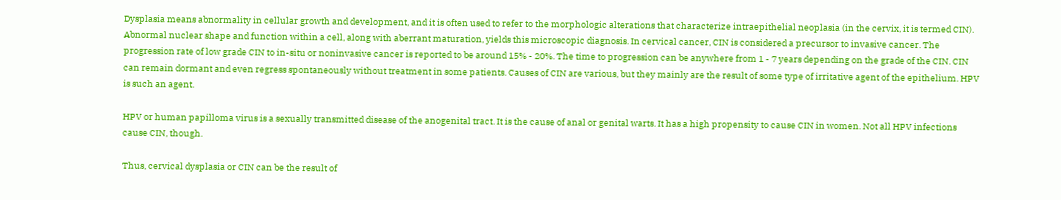Dysplasia means abnormality in cellular growth and development, and it is often used to refer to the morphologic alterations that characterize intraepithelial neoplasia (in the cervix, it is termed CIN). Abnormal nuclear shape and function within a cell, along with aberrant maturation, yields this microscopic diagnosis. In cervical cancer, CIN is considered a precursor to invasive cancer. The progression rate of low grade CIN to in-situ or noninvasive cancer is reported to be around 15% - 20%. The time to progression can be anywhere from 1 - 7 years depending on the grade of the CIN. CIN can remain dormant and even regress spontaneously without treatment in some patients. Causes of CIN are various, but they mainly are the result of some type of irritative agent of the epithelium. HPV is such an agent.

HPV or human papilloma virus is a sexually transmitted disease of the anogenital tract. It is the cause of anal or genital warts. It has a high propensity to cause CIN in women. Not all HPV infections cause CIN, though.

Thus, cervical dysplasia or CIN can be the result of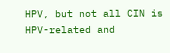HPV, but not all CIN is HPV-related and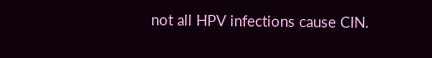not all HPV infections cause CIN.